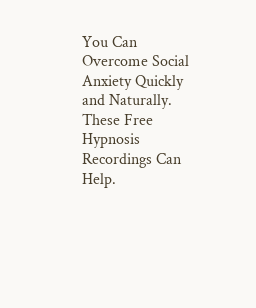You Can Overcome Social Anxiety Quickly and Naturally. These Free Hypnosis Recordings Can Help.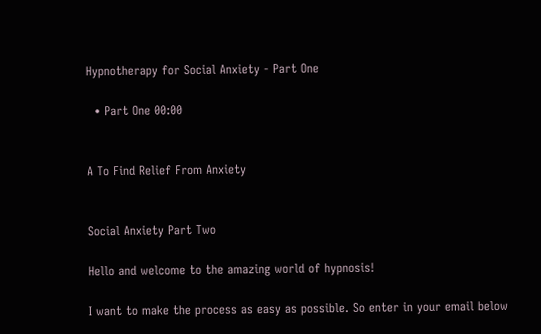Hypnotherapy for Social Anxiety - Part One

  • Part One 00:00


A To Find Relief From Anxiety


Social Anxiety Part Two

Hello and welcome to the amazing world of hypnosis!

I want to make the process as easy as possible. So enter in your email below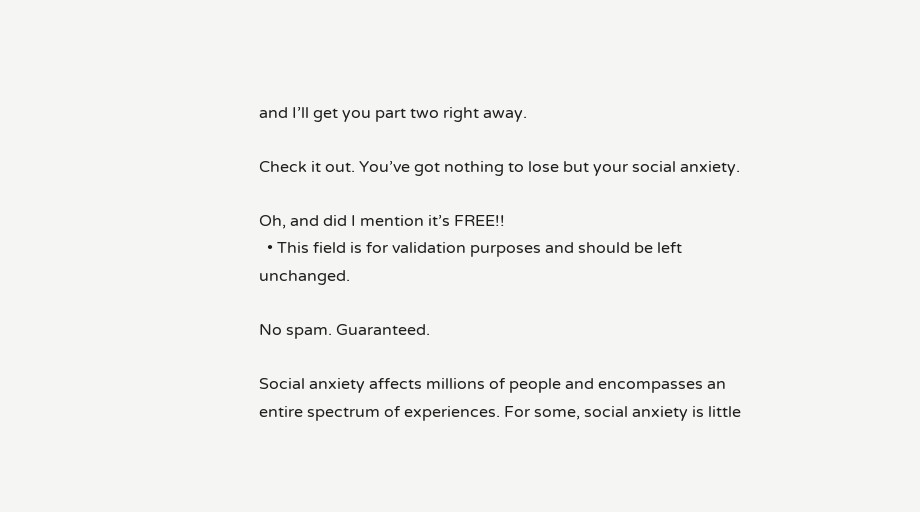and I’ll get you part two right away.

Check it out. You’ve got nothing to lose but your social anxiety.

Oh, and did I mention it’s FREE!!
  • This field is for validation purposes and should be left unchanged.

No spam. Guaranteed.

Social anxiety affects millions of people and encompasses an entire spectrum of experiences. For some, social anxiety is little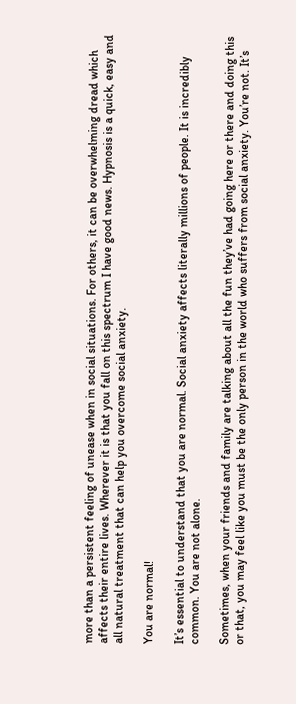more than a persistent feeling of unease when in social situations. For others, it can be overwhelming dread which affects their entire lives. Wherever it is that you fall on this spectrum I have good news. Hypnosis is a quick, easy and all natural treatment that can help you overcome social anxiety.

You are normal!

It’s essential to understand that you are normal. Social anxiety affects literally millions of people. It is incredibly common. You are not alone.

Sometimes, when your friends and family are talking about all the fun they’ve had going here or there and doing this or that, you may feel like you must be the only person in the world who suffers from social anxiety. You’re not. It’s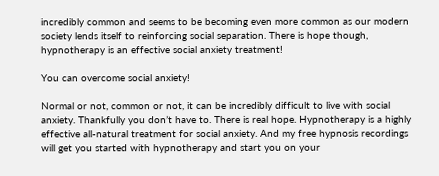incredibly common and seems to be becoming even more common as our modern society lends itself to reinforcing social separation. There is hope though, hypnotherapy is an effective social anxiety treatment!

You can overcome social anxiety!

Normal or not, common or not, it can be incredibly difficult to live with social anxiety. Thankfully you don’t have to. There is real hope. Hypnotherapy is a highly effective all-natural treatment for social anxiety. And my free hypnosis recordings will get you started with hypnotherapy and start you on your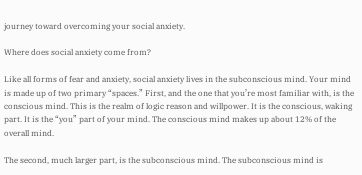journey toward overcoming your social anxiety.

Where does social anxiety come from?

Like all forms of fear and anxiety, social anxiety lives in the subconscious mind. Your mind is made up of two primary “spaces.” First, and the one that you’re most familiar with, is the conscious mind. This is the realm of logic reason and willpower. It is the conscious, waking part. It is the “you” part of your mind. The conscious mind makes up about 12% of the overall mind.

The second, much larger part, is the subconscious mind. The subconscious mind is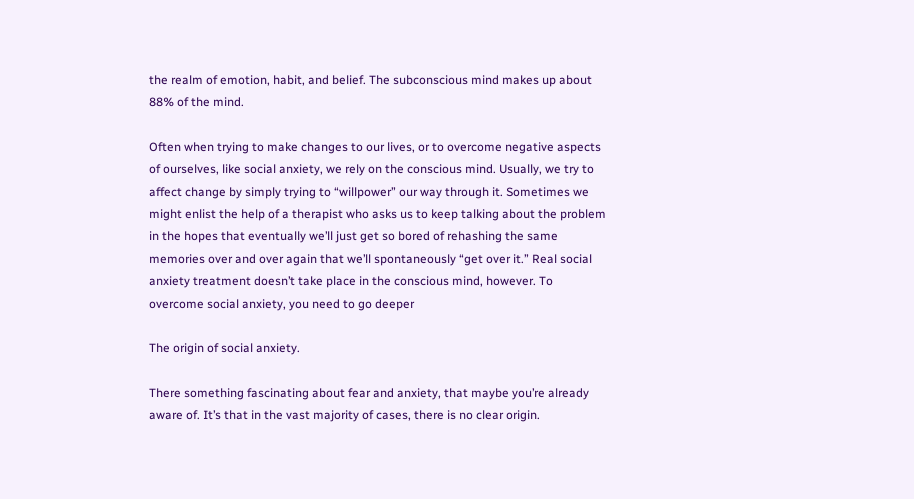the realm of emotion, habit, and belief. The subconscious mind makes up about 88% of the mind.

Often when trying to make changes to our lives, or to overcome negative aspects of ourselves, like social anxiety, we rely on the conscious mind. Usually, we try to affect change by simply trying to “willpower” our way through it. Sometimes we might enlist the help of a therapist who asks us to keep talking about the problem in the hopes that eventually we’ll just get so bored of rehashing the same memories over and over again that we’ll spontaneously “get over it.” Real social anxiety treatment doesn’t take place in the conscious mind, however. To overcome social anxiety, you need to go deeper

The origin of social anxiety.

There something fascinating about fear and anxiety, that maybe you’re already aware of. It’s that in the vast majority of cases, there is no clear origin.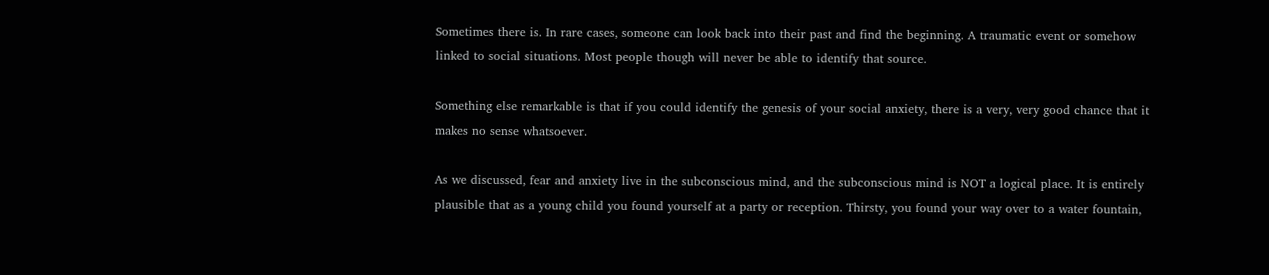Sometimes there is. In rare cases, someone can look back into their past and find the beginning. A traumatic event or somehow linked to social situations. Most people though will never be able to identify that source.

Something else remarkable is that if you could identify the genesis of your social anxiety, there is a very, very good chance that it makes no sense whatsoever.

As we discussed, fear and anxiety live in the subconscious mind, and the subconscious mind is NOT a logical place. It is entirely plausible that as a young child you found yourself at a party or reception. Thirsty, you found your way over to a water fountain,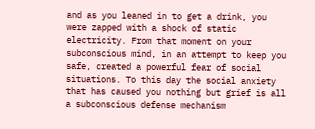and as you leaned in to get a drink, you were zapped with a shock of static electricity. From that moment on your subconscious mind, in an attempt to keep you safe, created a powerful fear of social situations. To this day the social anxiety that has caused you nothing but grief is all a subconscious defense mechanism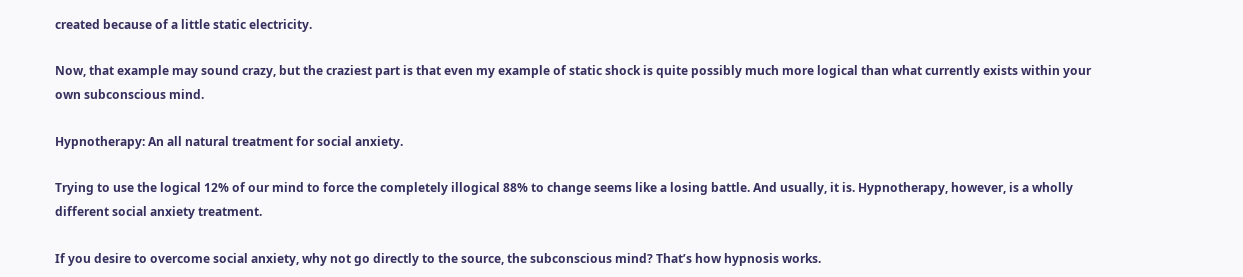created because of a little static electricity.

Now, that example may sound crazy, but the craziest part is that even my example of static shock is quite possibly much more logical than what currently exists within your own subconscious mind.

Hypnotherapy: An all natural treatment for social anxiety.

Trying to use the logical 12% of our mind to force the completely illogical 88% to change seems like a losing battle. And usually, it is. Hypnotherapy, however, is a wholly different social anxiety treatment.

If you desire to overcome social anxiety, why not go directly to the source, the subconscious mind? That’s how hypnosis works.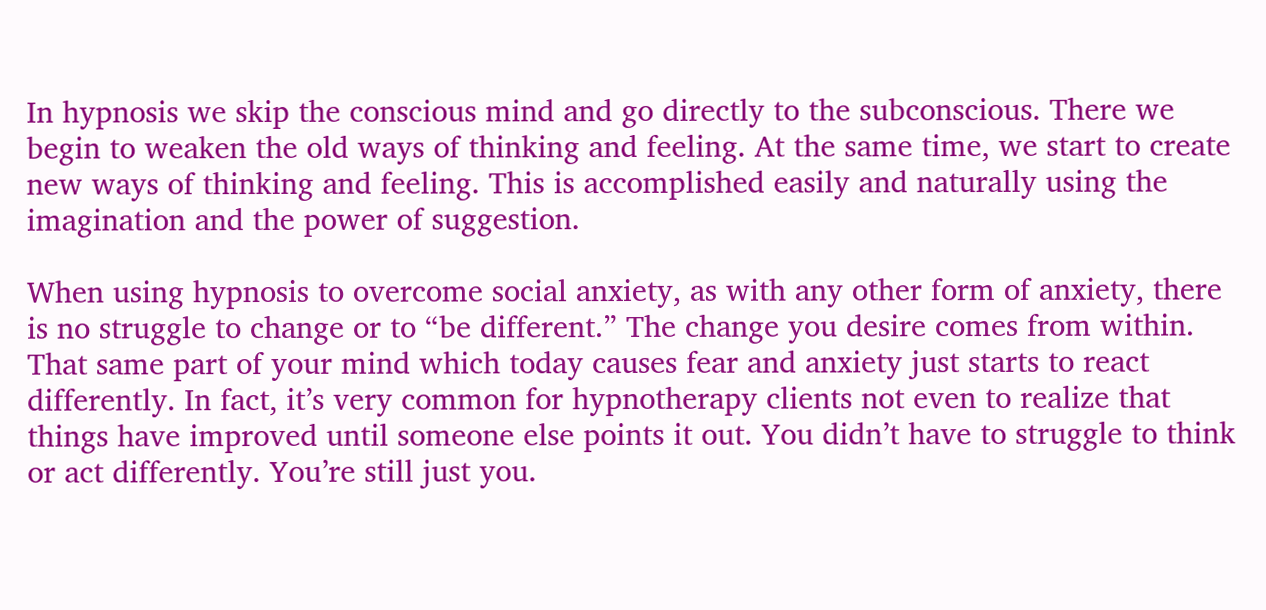In hypnosis we skip the conscious mind and go directly to the subconscious. There we begin to weaken the old ways of thinking and feeling. At the same time, we start to create new ways of thinking and feeling. This is accomplished easily and naturally using the imagination and the power of suggestion.

When using hypnosis to overcome social anxiety, as with any other form of anxiety, there is no struggle to change or to “be different.” The change you desire comes from within. That same part of your mind which today causes fear and anxiety just starts to react differently. In fact, it’s very common for hypnotherapy clients not even to realize that things have improved until someone else points it out. You didn’t have to struggle to think or act differently. You’re still just you.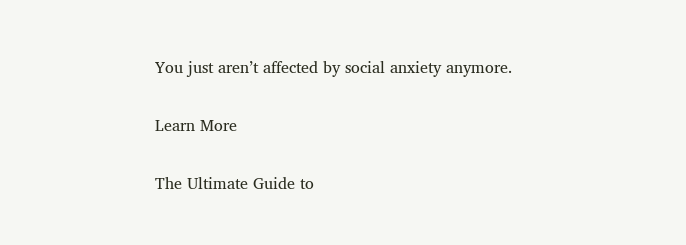You just aren’t affected by social anxiety anymore.

Learn More

The Ultimate Guide to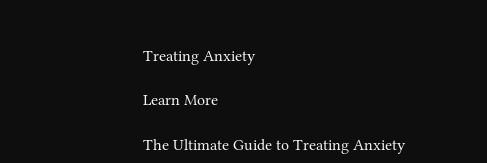Treating Anxiety

Learn More

The Ultimate Guide to Treating Anxiety